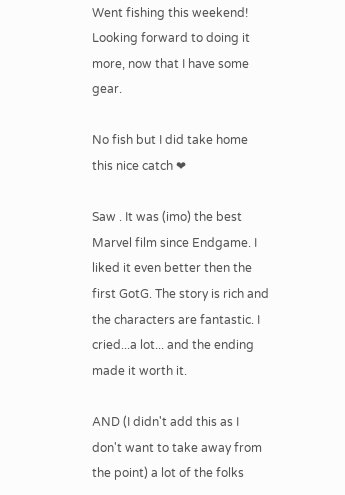Went fishing this weekend! Looking forward to doing it more, now that I have some gear.

No fish but I did take home this nice catch ❤

Saw . It was (imo) the best Marvel film since Endgame. I liked it even better then the first GotG. The story is rich and the characters are fantastic. I cried...a lot... and the ending made it worth it.

AND (I didn't add this as I don't want to take away from the point) a lot of the folks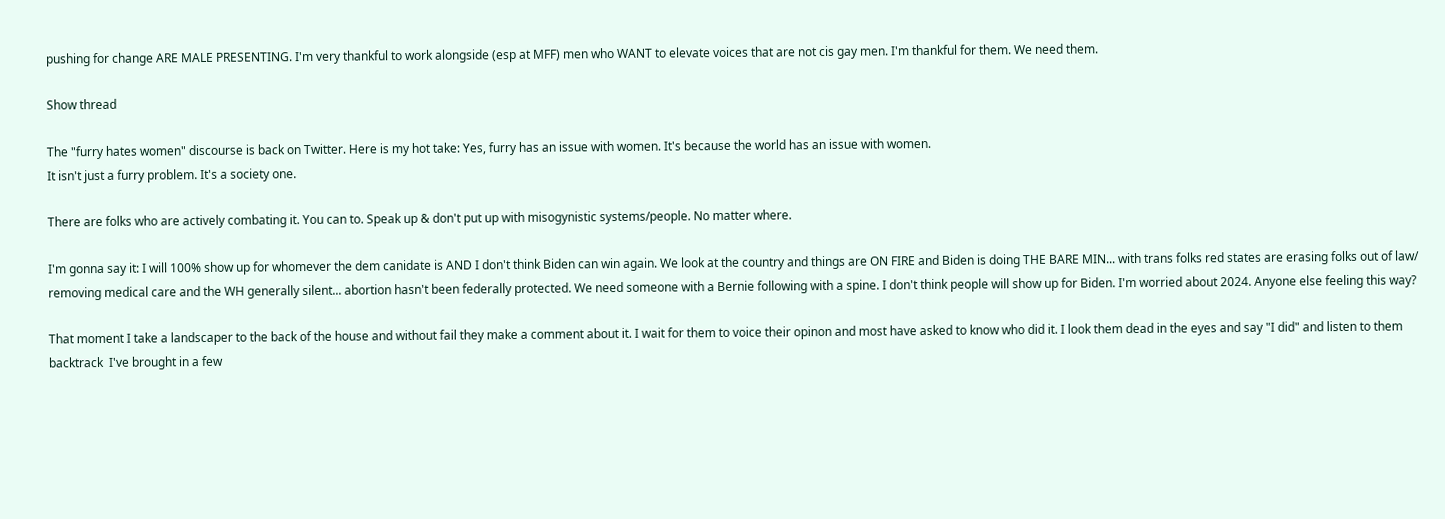pushing for change ARE MALE PRESENTING. I'm very thankful to work alongside (esp at MFF) men who WANT to elevate voices that are not cis gay men. I'm thankful for them. We need them.

Show thread

The "furry hates women" discourse is back on Twitter. Here is my hot take: Yes, furry has an issue with women. It's because the world has an issue with women.
It isn't just a furry problem. It's a society one.

There are folks who are actively combating it. You can to. Speak up & don't put up with misogynistic systems/people. No matter where.

I'm gonna say it: I will 100% show up for whomever the dem canidate is AND I don't think Biden can win again. We look at the country and things are ON FIRE and Biden is doing THE BARE MIN... with trans folks red states are erasing folks out of law/ removing medical care and the WH generally silent... abortion hasn't been federally protected. We need someone with a Bernie following with a spine. I don't think people will show up for Biden. I'm worried about 2024. Anyone else feeling this way?

That moment I take a landscaper to the back of the house and without fail they make a comment about it. I wait for them to voice their opinon and most have asked to know who did it. I look them dead in the eyes and say "I did" and listen to them backtrack  I've brought in a few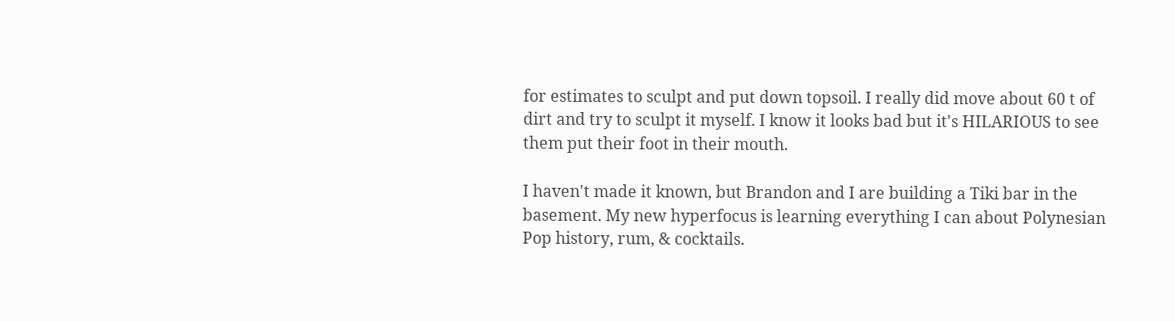for estimates to sculpt and put down topsoil. I really did move about 60 t of dirt and try to sculpt it myself. I know it looks bad but it's HILARIOUS to see them put their foot in their mouth.

I haven't made it known, but Brandon and I are building a Tiki bar in the basement. My new hyperfocus is learning everything I can about Polynesian Pop history, rum, & cocktails.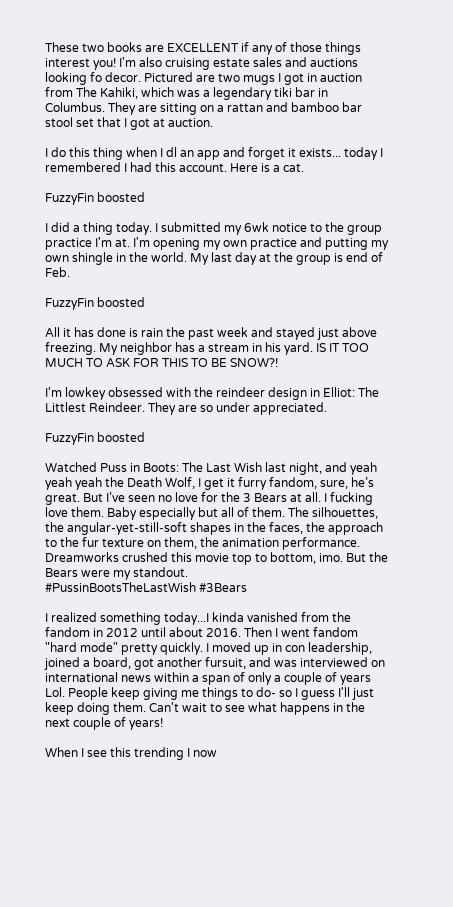These two books are EXCELLENT if any of those things interest you! I'm also cruising estate sales and auctions looking fo decor. Pictured are two mugs I got in auction from The Kahiki, which was a legendary tiki bar in Columbus. They are sitting on a rattan and bamboo bar stool set that I got at auction.

I do this thing when I dl an app and forget it exists... today I remembered I had this account. Here is a cat.

FuzzyFin boosted

I did a thing today. I submitted my 6wk notice to the group practice I'm at. I'm opening my own practice and putting my own shingle in the world. My last day at the group is end of Feb.

FuzzyFin boosted

All it has done is rain the past week and stayed just above freezing. My neighbor has a stream in his yard. IS IT TOO MUCH TO ASK FOR THIS TO BE SNOW?!

I'm lowkey obsessed with the reindeer design in Elliot: The Littlest Reindeer. They are so under appreciated.

FuzzyFin boosted

Watched Puss in Boots: The Last Wish last night, and yeah yeah yeah the Death Wolf, I get it furry fandom, sure, he’s great. But I’ve seen no love for the 3 Bears at all. I fucking love them. Baby especially but all of them. The silhouettes, the angular-yet-still-soft shapes in the faces, the approach to the fur texture on them, the animation performance. Dreamworks crushed this movie top to bottom, imo. But the Bears were my standout.
#PussinBootsTheLastWish #3Bears

I realized something today...I kinda vanished from the fandom in 2012 until about 2016. Then I went fandom "hard mode" pretty quickly. I moved up in con leadership, joined a board, got another fursuit, and was interviewed on international news within a span of only a couple of years  Lol. People keep giving me things to do- so I guess I'll just keep doing them. Can't wait to see what happens in the next couple of years!

When I see this trending I now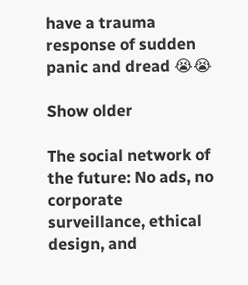have a trauma response of sudden panic and dread 😭😭

Show older

The social network of the future: No ads, no corporate surveillance, ethical design, and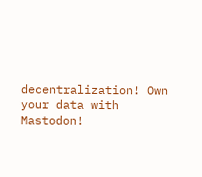decentralization! Own your data with Mastodon!